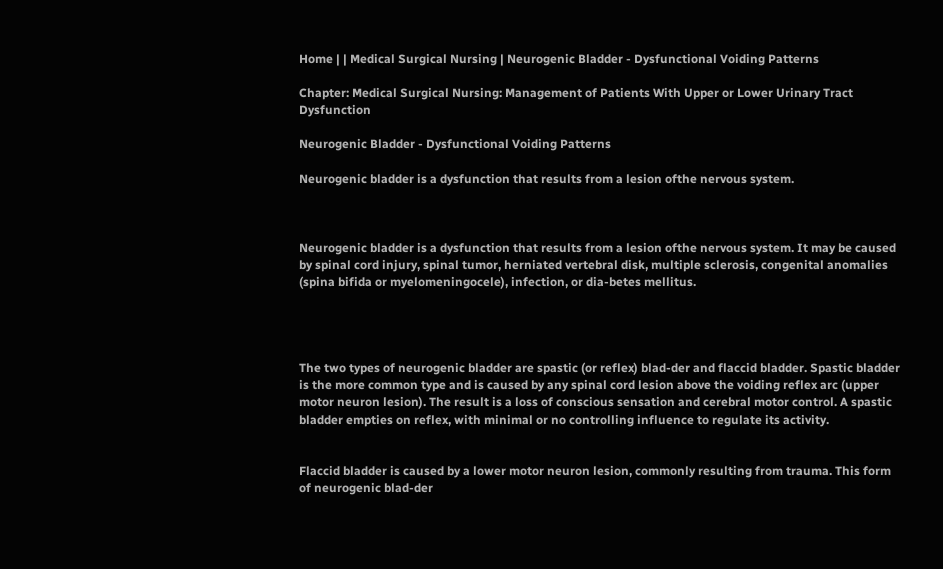Home | | Medical Surgical Nursing | Neurogenic Bladder - Dysfunctional Voiding Patterns

Chapter: Medical Surgical Nursing: Management of Patients With Upper or Lower Urinary Tract Dysfunction

Neurogenic Bladder - Dysfunctional Voiding Patterns

Neurogenic bladder is a dysfunction that results from a lesion ofthe nervous system.



Neurogenic bladder is a dysfunction that results from a lesion ofthe nervous system. It may be caused by spinal cord injury, spinal tumor, herniated vertebral disk, multiple sclerosis, congenital anomalies (spina bifida or myelomeningocele), infection, or dia-betes mellitus.




The two types of neurogenic bladder are spastic (or reflex) blad-der and flaccid bladder. Spastic bladder is the more common type and is caused by any spinal cord lesion above the voiding reflex arc (upper motor neuron lesion). The result is a loss of conscious sensation and cerebral motor control. A spastic bladder empties on reflex, with minimal or no controlling influence to regulate its activity.


Flaccid bladder is caused by a lower motor neuron lesion, commonly resulting from trauma. This form of neurogenic blad-der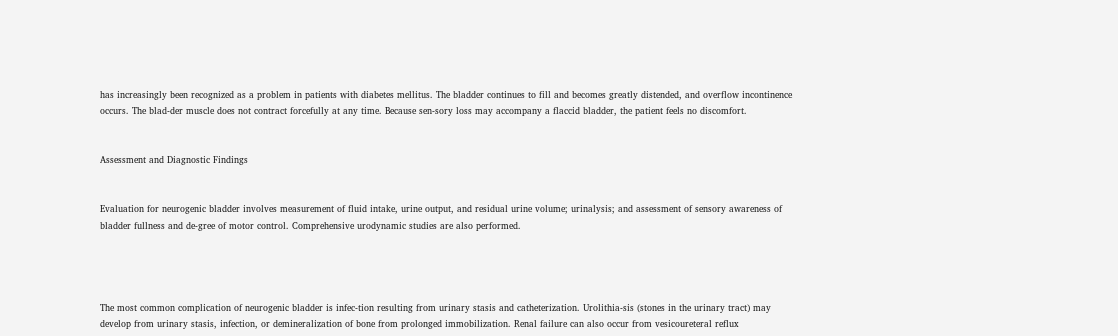has increasingly been recognized as a problem in patients with diabetes mellitus. The bladder continues to fill and becomes greatly distended, and overflow incontinence occurs. The blad-der muscle does not contract forcefully at any time. Because sen-sory loss may accompany a flaccid bladder, the patient feels no discomfort.


Assessment and Diagnostic Findings


Evaluation for neurogenic bladder involves measurement of fluid intake, urine output, and residual urine volume; urinalysis; and assessment of sensory awareness of bladder fullness and de-gree of motor control. Comprehensive urodynamic studies are also performed.




The most common complication of neurogenic bladder is infec-tion resulting from urinary stasis and catheterization. Urolithia-sis (stones in the urinary tract) may develop from urinary stasis, infection, or demineralization of bone from prolonged immobilization. Renal failure can also occur from vesicoureteral reflux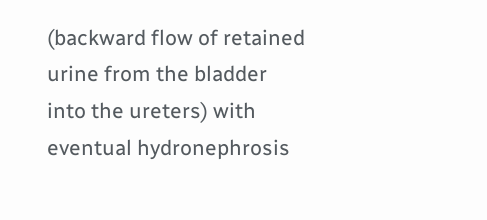(backward flow of retained urine from the bladder into the ureters) with eventual hydronephrosis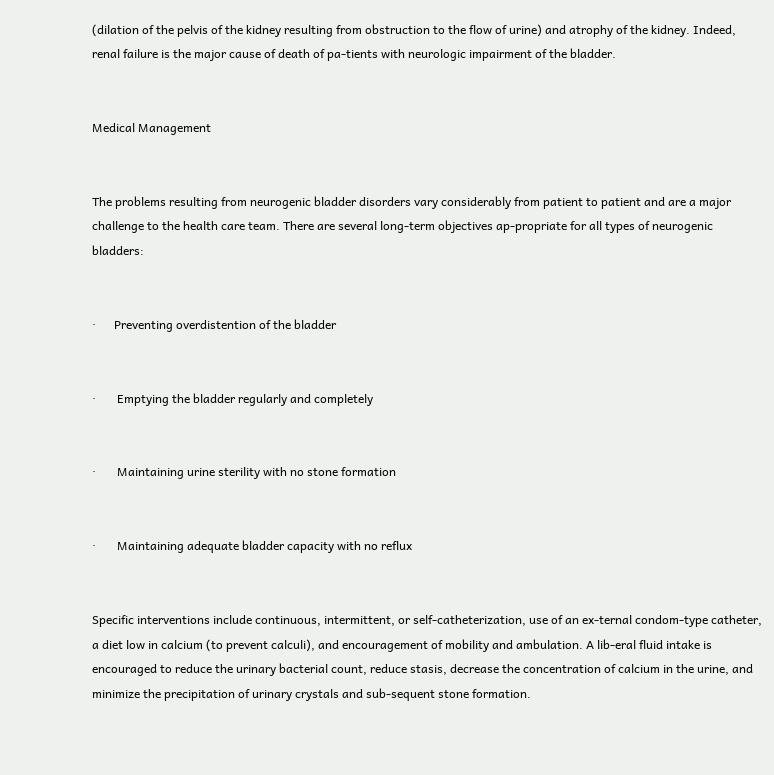(dilation of the pelvis of the kidney resulting from obstruction to the flow of urine) and atrophy of the kidney. Indeed, renal failure is the major cause of death of pa-tients with neurologic impairment of the bladder.


Medical Management


The problems resulting from neurogenic bladder disorders vary considerably from patient to patient and are a major challenge to the health care team. There are several long-term objectives ap-propriate for all types of neurogenic bladders:


·      Preventing overdistention of the bladder


·       Emptying the bladder regularly and completely


·       Maintaining urine sterility with no stone formation


·       Maintaining adequate bladder capacity with no reflux


Specific interventions include continuous, intermittent, or self-catheterization, use of an ex-ternal condom-type catheter, a diet low in calcium (to prevent calculi), and encouragement of mobility and ambulation. A lib-eral fluid intake is encouraged to reduce the urinary bacterial count, reduce stasis, decrease the concentration of calcium in the urine, and minimize the precipitation of urinary crystals and sub-sequent stone formation.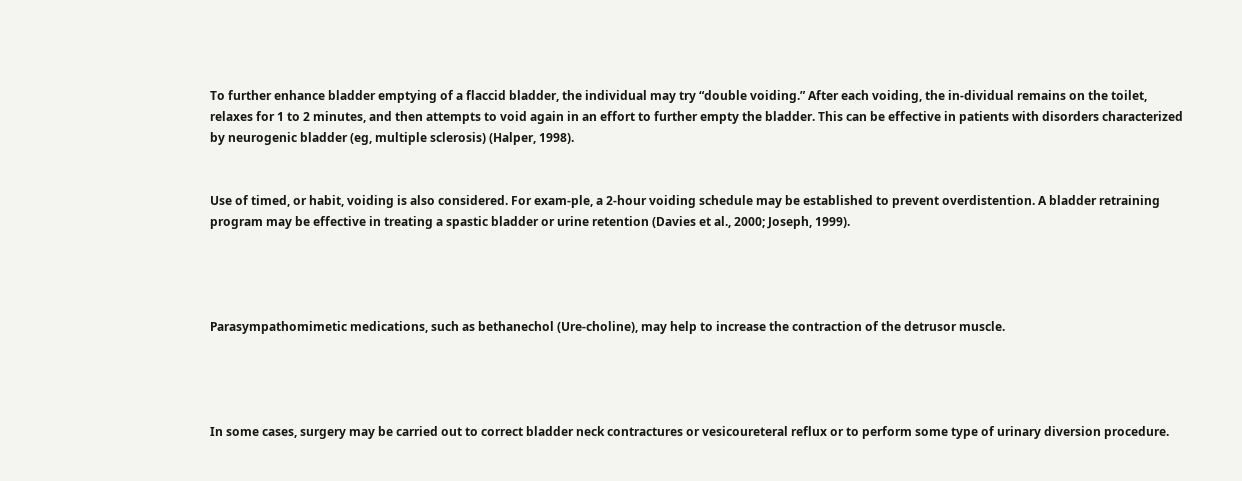To further enhance bladder emptying of a flaccid bladder, the individual may try “double voiding.” After each voiding, the in-dividual remains on the toilet, relaxes for 1 to 2 minutes, and then attempts to void again in an effort to further empty the bladder. This can be effective in patients with disorders characterized by neurogenic bladder (eg, multiple sclerosis) (Halper, 1998).


Use of timed, or habit, voiding is also considered. For exam-ple, a 2-hour voiding schedule may be established to prevent overdistention. A bladder retraining program may be effective in treating a spastic bladder or urine retention (Davies et al., 2000; Joseph, 1999).




Parasympathomimetic medications, such as bethanechol (Ure-choline), may help to increase the contraction of the detrusor muscle.




In some cases, surgery may be carried out to correct bladder neck contractures or vesicoureteral reflux or to perform some type of urinary diversion procedure.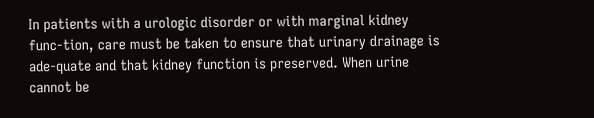In patients with a urologic disorder or with marginal kidney func-tion, care must be taken to ensure that urinary drainage is ade-quate and that kidney function is preserved. When urine cannot be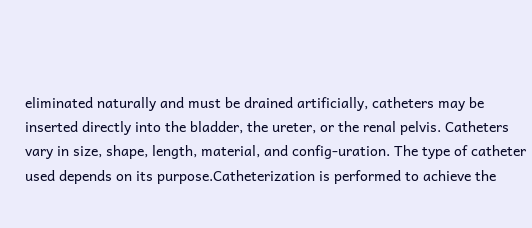eliminated naturally and must be drained artificially, catheters may be inserted directly into the bladder, the ureter, or the renal pelvis. Catheters vary in size, shape, length, material, and config-uration. The type of catheter used depends on its purpose.Catheterization is performed to achieve the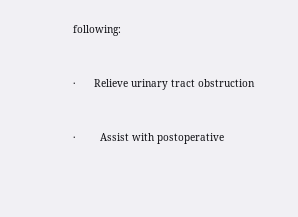following:


·      Relieve urinary tract obstruction


·        Assist with postoperative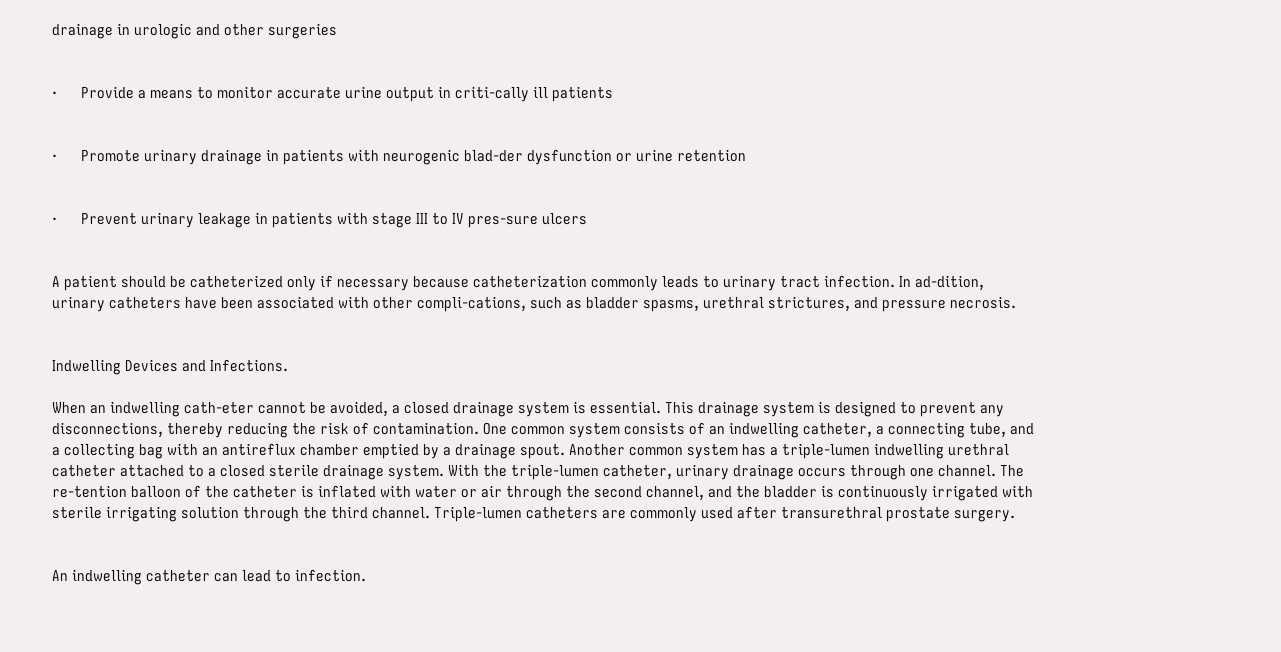drainage in urologic and other surgeries


·      Provide a means to monitor accurate urine output in criti-cally ill patients


·      Promote urinary drainage in patients with neurogenic blad-der dysfunction or urine retention


·      Prevent urinary leakage in patients with stage III to IV pres-sure ulcers


A patient should be catheterized only if necessary because catheterization commonly leads to urinary tract infection. In ad-dition, urinary catheters have been associated with other compli-cations, such as bladder spasms, urethral strictures, and pressure necrosis.


Indwelling Devices and Infections.

When an indwelling cath-eter cannot be avoided, a closed drainage system is essential. This drainage system is designed to prevent any disconnections, thereby reducing the risk of contamination. One common system consists of an indwelling catheter, a connecting tube, and a collecting bag with an antireflux chamber emptied by a drainage spout. Another common system has a triple-lumen indwelling urethral catheter attached to a closed sterile drainage system. With the triple-lumen catheter, urinary drainage occurs through one channel. The re-tention balloon of the catheter is inflated with water or air through the second channel, and the bladder is continuously irrigated with sterile irrigating solution through the third channel. Triple-lumen catheters are commonly used after transurethral prostate surgery.


An indwelling catheter can lead to infection.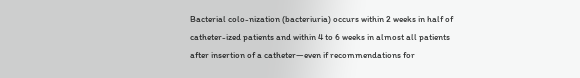Bacterial colo-nization (bacteriuria) occurs within 2 weeks in half of catheter-ized patients and within 4 to 6 weeks in almost all patients after insertion of a catheter—even if recommendations for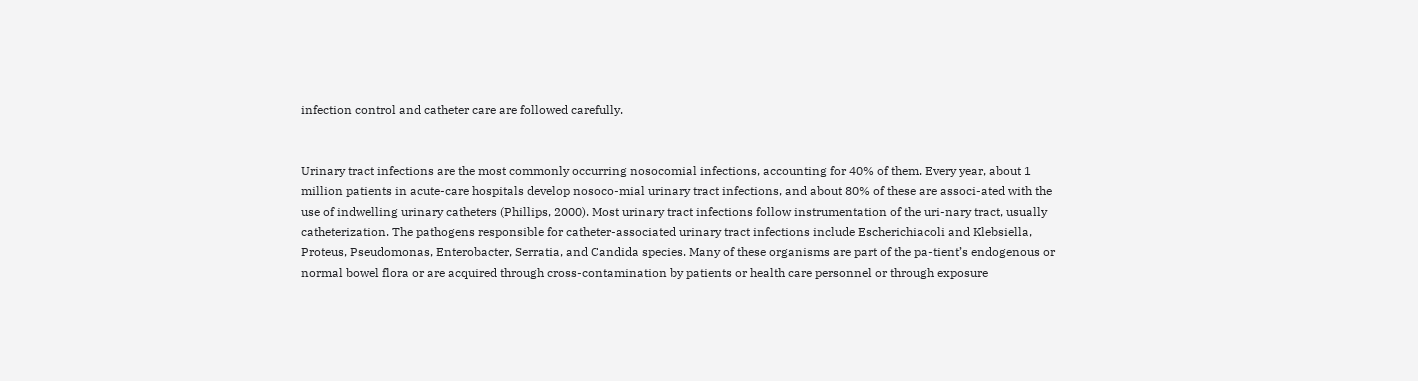infection control and catheter care are followed carefully.


Urinary tract infections are the most commonly occurring nosocomial infections, accounting for 40% of them. Every year, about 1 million patients in acute-care hospitals develop nosoco-mial urinary tract infections, and about 80% of these are associ-ated with the use of indwelling urinary catheters (Phillips, 2000). Most urinary tract infections follow instrumentation of the uri-nary tract, usually catheterization. The pathogens responsible for catheter-associated urinary tract infections include Escherichiacoli and Klebsiella, Proteus, Pseudomonas, Enterobacter, Serratia, and Candida species. Many of these organisms are part of the pa-tient’s endogenous or normal bowel flora or are acquired through cross-contamination by patients or health care personnel or through exposure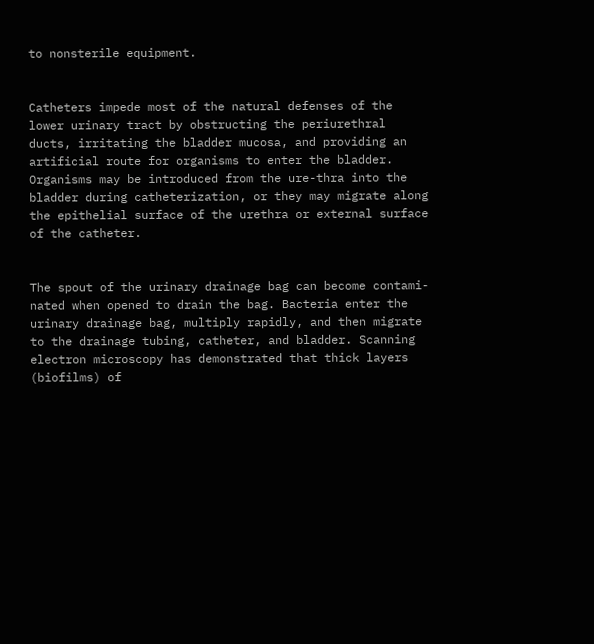to nonsterile equipment.


Catheters impede most of the natural defenses of the lower urinary tract by obstructing the periurethral ducts, irritating the bladder mucosa, and providing an artificial route for organisms to enter the bladder. Organisms may be introduced from the ure-thra into the bladder during catheterization, or they may migrate along the epithelial surface of the urethra or external surface of the catheter.


The spout of the urinary drainage bag can become contami-nated when opened to drain the bag. Bacteria enter the urinary drainage bag, multiply rapidly, and then migrate to the drainage tubing, catheter, and bladder. Scanning electron microscopy has demonstrated that thick layers (biofilms) of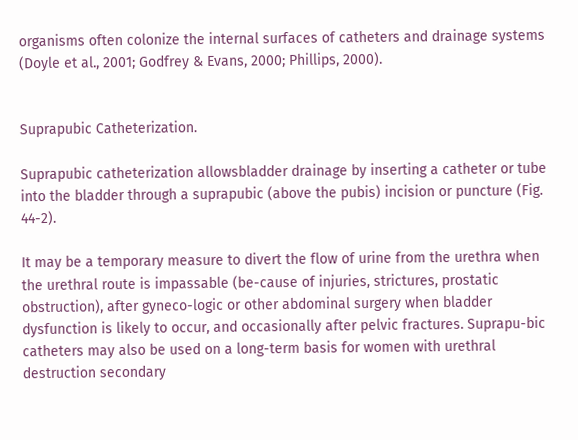organisms often colonize the internal surfaces of catheters and drainage systems (Doyle et al., 2001; Godfrey & Evans, 2000; Phillips, 2000).


Suprapubic Catheterization.

Suprapubic catheterization allowsbladder drainage by inserting a catheter or tube into the bladder through a suprapubic (above the pubis) incision or puncture (Fig. 44-2).

It may be a temporary measure to divert the flow of urine from the urethra when the urethral route is impassable (be-cause of injuries, strictures, prostatic obstruction), after gyneco-logic or other abdominal surgery when bladder dysfunction is likely to occur, and occasionally after pelvic fractures. Suprapu-bic catheters may also be used on a long-term basis for women with urethral destruction secondary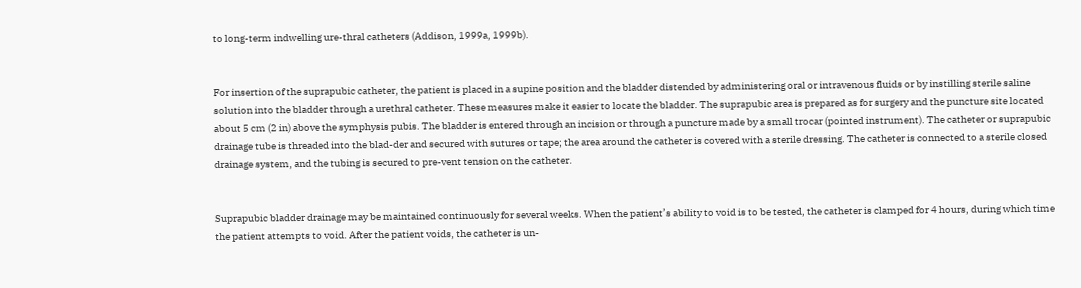to long-term indwelling ure-thral catheters (Addison, 1999a, 1999b).


For insertion of the suprapubic catheter, the patient is placed in a supine position and the bladder distended by administering oral or intravenous fluids or by instilling sterile saline solution into the bladder through a urethral catheter. These measures make it easier to locate the bladder. The suprapubic area is prepared as for surgery and the puncture site located about 5 cm (2 in) above the symphysis pubis. The bladder is entered through an incision or through a puncture made by a small trocar (pointed instrument). The catheter or suprapubic drainage tube is threaded into the blad-der and secured with sutures or tape; the area around the catheter is covered with a sterile dressing. The catheter is connected to a sterile closed drainage system, and the tubing is secured to pre-vent tension on the catheter.


Suprapubic bladder drainage may be maintained continuously for several weeks. When the patient’s ability to void is to be tested, the catheter is clamped for 4 hours, during which time the patient attempts to void. After the patient voids, the catheter is un-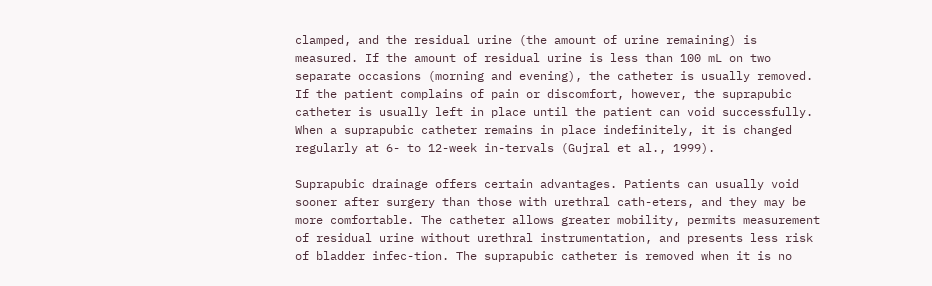clamped, and the residual urine (the amount of urine remaining) is measured. If the amount of residual urine is less than 100 mL on two separate occasions (morning and evening), the catheter is usually removed. If the patient complains of pain or discomfort, however, the suprapubic catheter is usually left in place until the patient can void successfully. When a suprapubic catheter remains in place indefinitely, it is changed regularly at 6- to 12-week in-tervals (Gujral et al., 1999).

Suprapubic drainage offers certain advantages. Patients can usually void sooner after surgery than those with urethral cath-eters, and they may be more comfortable. The catheter allows greater mobility, permits measurement of residual urine without urethral instrumentation, and presents less risk of bladder infec-tion. The suprapubic catheter is removed when it is no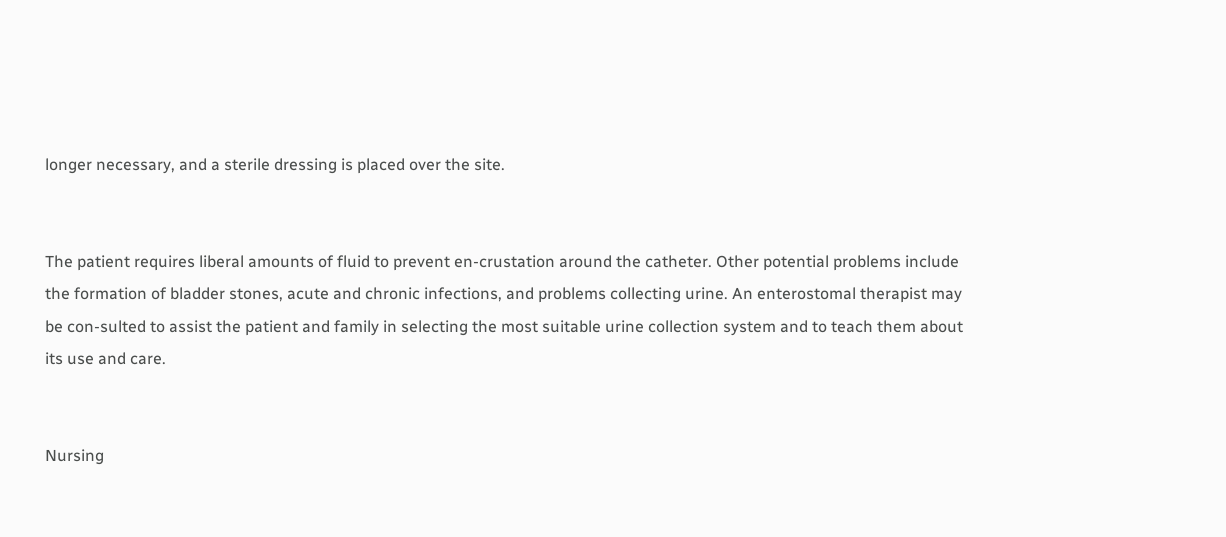longer necessary, and a sterile dressing is placed over the site.


The patient requires liberal amounts of fluid to prevent en-crustation around the catheter. Other potential problems include the formation of bladder stones, acute and chronic infections, and problems collecting urine. An enterostomal therapist may be con-sulted to assist the patient and family in selecting the most suitable urine collection system and to teach them about its use and care.


Nursing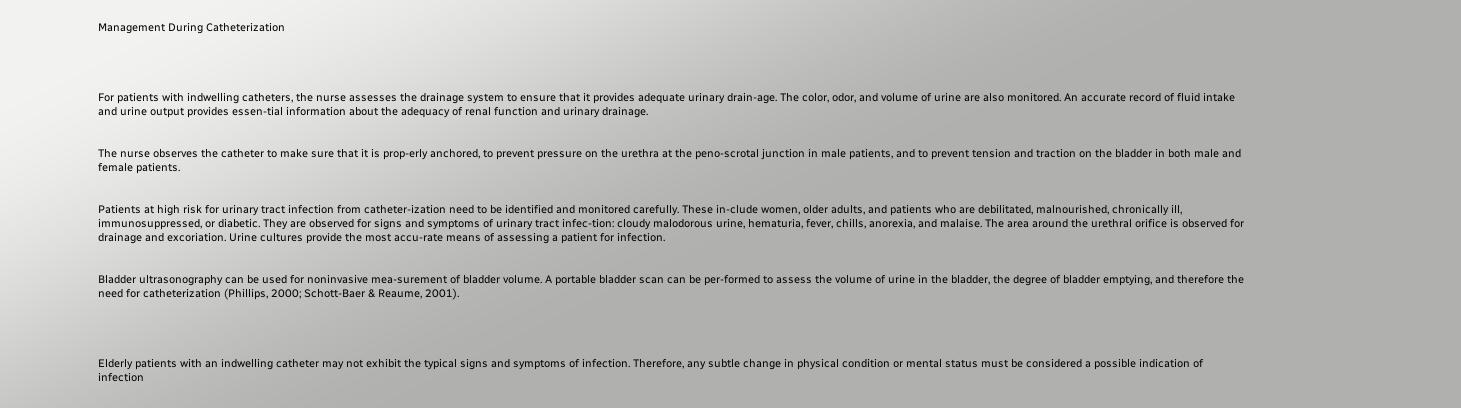Management During Catheterization




For patients with indwelling catheters, the nurse assesses the drainage system to ensure that it provides adequate urinary drain-age. The color, odor, and volume of urine are also monitored. An accurate record of fluid intake and urine output provides essen-tial information about the adequacy of renal function and urinary drainage.


The nurse observes the catheter to make sure that it is prop-erly anchored, to prevent pressure on the urethra at the peno-scrotal junction in male patients, and to prevent tension and traction on the bladder in both male and female patients.


Patients at high risk for urinary tract infection from catheter-ization need to be identified and monitored carefully. These in-clude women, older adults, and patients who are debilitated, malnourished, chronically ill, immunosuppressed, or diabetic. They are observed for signs and symptoms of urinary tract infec-tion: cloudy malodorous urine, hematuria, fever, chills, anorexia, and malaise. The area around the urethral orifice is observed for drainage and excoriation. Urine cultures provide the most accu-rate means of assessing a patient for infection.


Bladder ultrasonography can be used for noninvasive mea-surement of bladder volume. A portable bladder scan can be per-formed to assess the volume of urine in the bladder, the degree of bladder emptying, and therefore the need for catheterization (Phillips, 2000; Schott-Baer & Reaume, 2001).




Elderly patients with an indwelling catheter may not exhibit the typical signs and symptoms of infection. Therefore, any subtle change in physical condition or mental status must be considered a possible indication of infection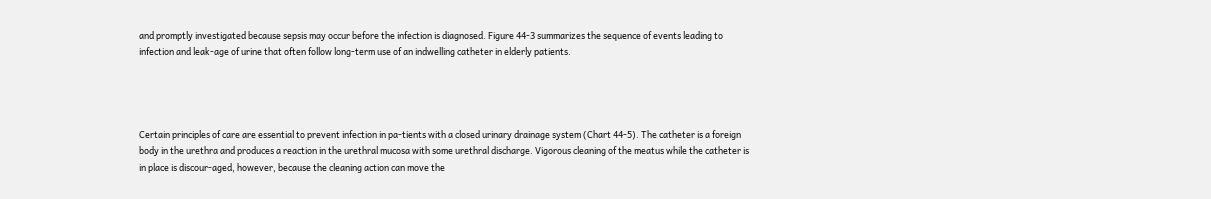and promptly investigated because sepsis may occur before the infection is diagnosed. Figure 44-3 summarizes the sequence of events leading to infection and leak-age of urine that often follow long-term use of an indwelling catheter in elderly patients.




Certain principles of care are essential to prevent infection in pa-tients with a closed urinary drainage system (Chart 44-5). The catheter is a foreign body in the urethra and produces a reaction in the urethral mucosa with some urethral discharge. Vigorous cleaning of the meatus while the catheter is in place is discour-aged, however, because the cleaning action can move the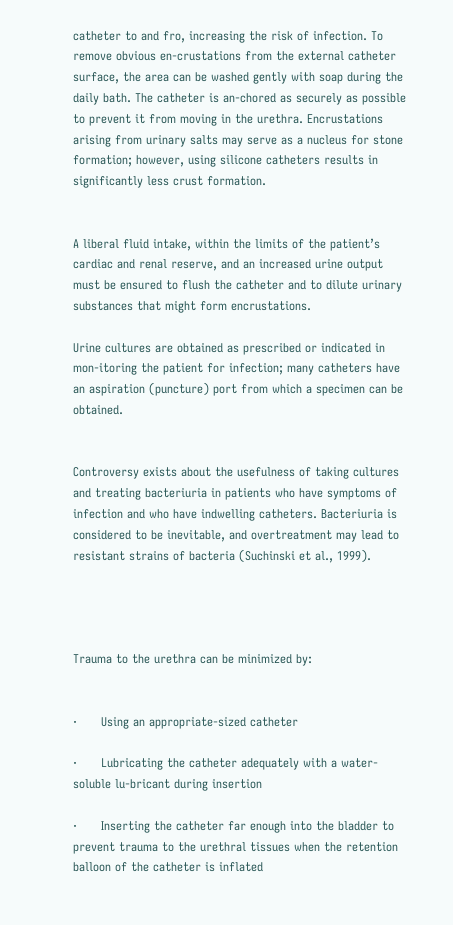catheter to and fro, increasing the risk of infection. To remove obvious en-crustations from the external catheter surface, the area can be washed gently with soap during the daily bath. The catheter is an-chored as securely as possible to prevent it from moving in the urethra. Encrustations arising from urinary salts may serve as a nucleus for stone formation; however, using silicone catheters results in significantly less crust formation.


A liberal fluid intake, within the limits of the patient’s cardiac and renal reserve, and an increased urine output must be ensured to flush the catheter and to dilute urinary substances that might form encrustations.

Urine cultures are obtained as prescribed or indicated in mon-itoring the patient for infection; many catheters have an aspiration (puncture) port from which a specimen can be obtained.


Controversy exists about the usefulness of taking cultures and treating bacteriuria in patients who have symptoms of infection and who have indwelling catheters. Bacteriuria is considered to be inevitable, and overtreatment may lead to resistant strains of bacteria (Suchinski et al., 1999).




Trauma to the urethra can be minimized by:


·      Using an appropriate-sized catheter

·      Lubricating the catheter adequately with a water-soluble lu-bricant during insertion

·      Inserting the catheter far enough into the bladder to prevent trauma to the urethral tissues when the retention balloon of the catheter is inflated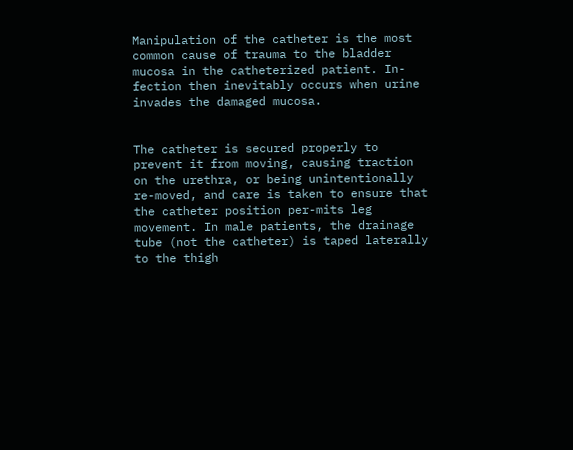Manipulation of the catheter is the most common cause of trauma to the bladder mucosa in the catheterized patient. In-fection then inevitably occurs when urine invades the damaged mucosa.


The catheter is secured properly to prevent it from moving, causing traction on the urethra, or being unintentionally re-moved, and care is taken to ensure that the catheter position per-mits leg movement. In male patients, the drainage tube (not the catheter) is taped laterally to the thigh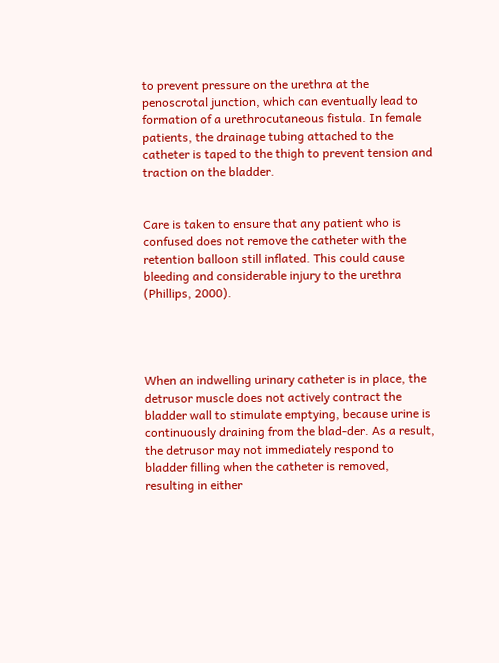to prevent pressure on the urethra at the penoscrotal junction, which can eventually lead to formation of a urethrocutaneous fistula. In female patients, the drainage tubing attached to the catheter is taped to the thigh to prevent tension and traction on the bladder.


Care is taken to ensure that any patient who is confused does not remove the catheter with the retention balloon still inflated. This could cause bleeding and considerable injury to the urethra (Phillips, 2000).




When an indwelling urinary catheter is in place, the detrusor muscle does not actively contract the bladder wall to stimulate emptying, because urine is continuously draining from the blad-der. As a result, the detrusor may not immediately respond to bladder filling when the catheter is removed, resulting in either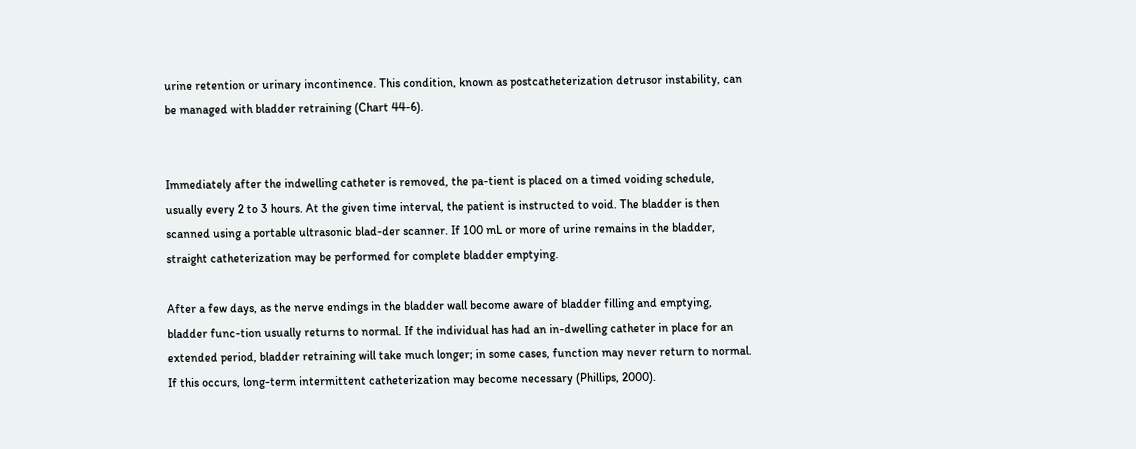urine retention or urinary incontinence. This condition, known as postcatheterization detrusor instability, can be managed with bladder retraining (Chart 44-6).


Immediately after the indwelling catheter is removed, the pa-tient is placed on a timed voiding schedule, usually every 2 to 3 hours. At the given time interval, the patient is instructed to void. The bladder is then scanned using a portable ultrasonic blad-der scanner. If 100 mL or more of urine remains in the bladder, straight catheterization may be performed for complete bladder emptying.

After a few days, as the nerve endings in the bladder wall become aware of bladder filling and emptying, bladder func-tion usually returns to normal. If the individual has had an in-dwelling catheter in place for an extended period, bladder retraining will take much longer; in some cases, function may never return to normal. If this occurs, long-term intermittent catheterization may become necessary (Phillips, 2000).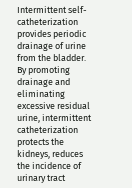Intermittent self-catheterization provides periodic drainage of urine from the bladder. By promoting drainage and eliminating excessive residual urine, intermittent catheterization protects the kidneys, reduces the incidence of urinary tract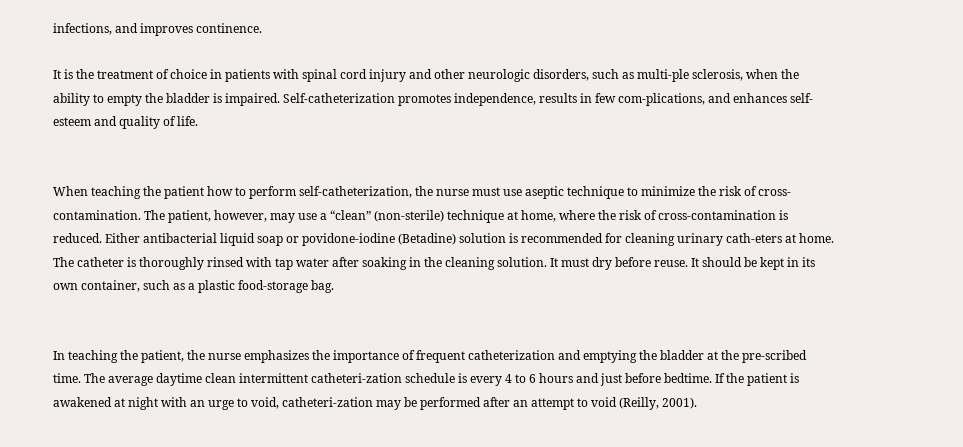infections, and improves continence.

It is the treatment of choice in patients with spinal cord injury and other neurologic disorders, such as multi-ple sclerosis, when the ability to empty the bladder is impaired. Self-catheterization promotes independence, results in few com-plications, and enhances self-esteem and quality of life.


When teaching the patient how to perform self-catheterization, the nurse must use aseptic technique to minimize the risk of cross-contamination. The patient, however, may use a “clean” (non-sterile) technique at home, where the risk of cross-contamination is reduced. Either antibacterial liquid soap or povidone-iodine (Betadine) solution is recommended for cleaning urinary cath-eters at home. The catheter is thoroughly rinsed with tap water after soaking in the cleaning solution. It must dry before reuse. It should be kept in its own container, such as a plastic food-storage bag.


In teaching the patient, the nurse emphasizes the importance of frequent catheterization and emptying the bladder at the pre-scribed time. The average daytime clean intermittent catheteri-zation schedule is every 4 to 6 hours and just before bedtime. If the patient is awakened at night with an urge to void, catheteri-zation may be performed after an attempt to void (Reilly, 2001).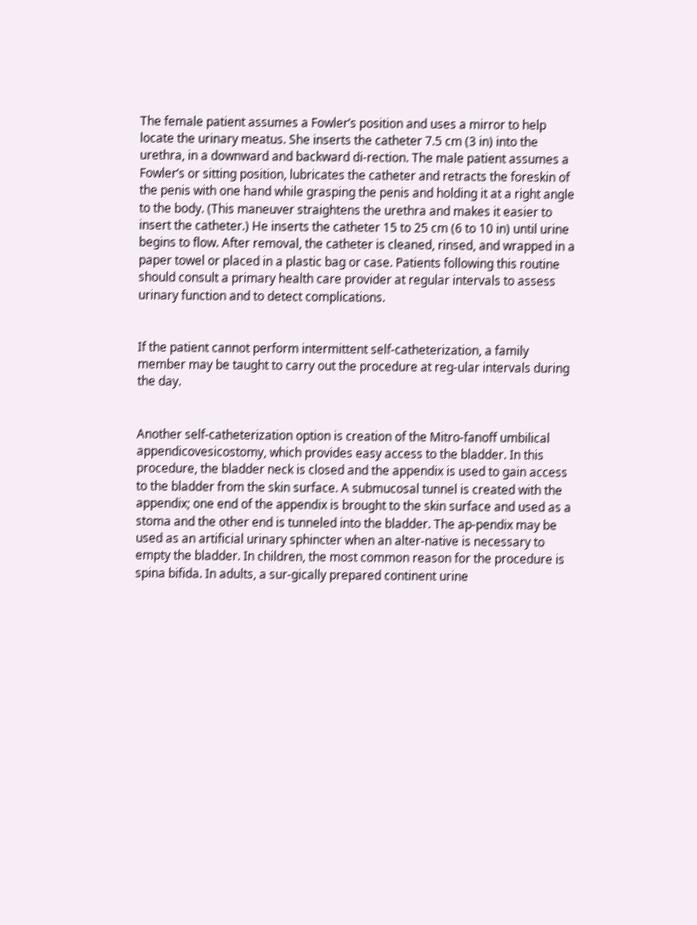The female patient assumes a Fowler’s position and uses a mirror to help locate the urinary meatus. She inserts the catheter 7.5 cm (3 in) into the urethra, in a downward and backward di-rection. The male patient assumes a Fowler’s or sitting position, lubricates the catheter and retracts the foreskin of the penis with one hand while grasping the penis and holding it at a right angle to the body. (This maneuver straightens the urethra and makes it easier to insert the catheter.) He inserts the catheter 15 to 25 cm (6 to 10 in) until urine begins to flow. After removal, the catheter is cleaned, rinsed, and wrapped in a paper towel or placed in a plastic bag or case. Patients following this routine should consult a primary health care provider at regular intervals to assess urinary function and to detect complications.


If the patient cannot perform intermittent self-catheterization, a family member may be taught to carry out the procedure at reg-ular intervals during the day.


Another self-catheterization option is creation of the Mitro-fanoff umbilical appendicovesicostomy, which provides easy access to the bladder. In this procedure, the bladder neck is closed and the appendix is used to gain access to the bladder from the skin surface. A submucosal tunnel is created with the appendix; one end of the appendix is brought to the skin surface and used as a stoma and the other end is tunneled into the bladder. The ap-pendix may be used as an artificial urinary sphincter when an alter-native is necessary to empty the bladder. In children, the most common reason for the procedure is spina bifida. In adults, a sur-gically prepared continent urine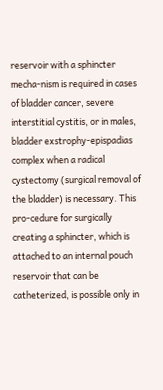reservoir with a sphincter mecha-nism is required in cases of bladder cancer, severe interstitial cystitis, or in males, bladder exstrophy-epispadias complex when a radical cystectomy (surgical removal of the bladder) is necessary. This pro-cedure for surgically creating a sphincter, which is attached to an internal pouch reservoir that can be catheterized, is possible only in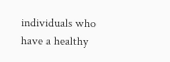individuals who have a healthy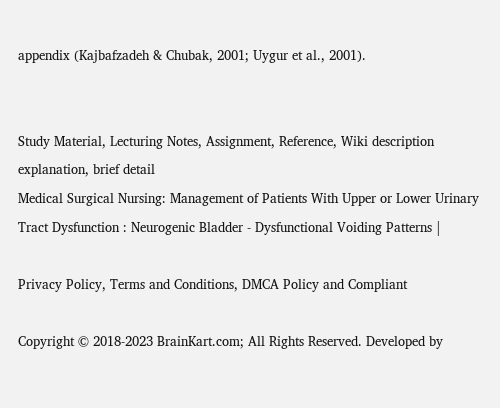appendix (Kajbafzadeh & Chubak, 2001; Uygur et al., 2001).


Study Material, Lecturing Notes, Assignment, Reference, Wiki description explanation, brief detail
Medical Surgical Nursing: Management of Patients With Upper or Lower Urinary Tract Dysfunction : Neurogenic Bladder - Dysfunctional Voiding Patterns |

Privacy Policy, Terms and Conditions, DMCA Policy and Compliant

Copyright © 2018-2023 BrainKart.com; All Rights Reserved. Developed by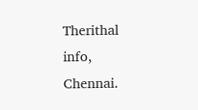Therithal info, Chennai.